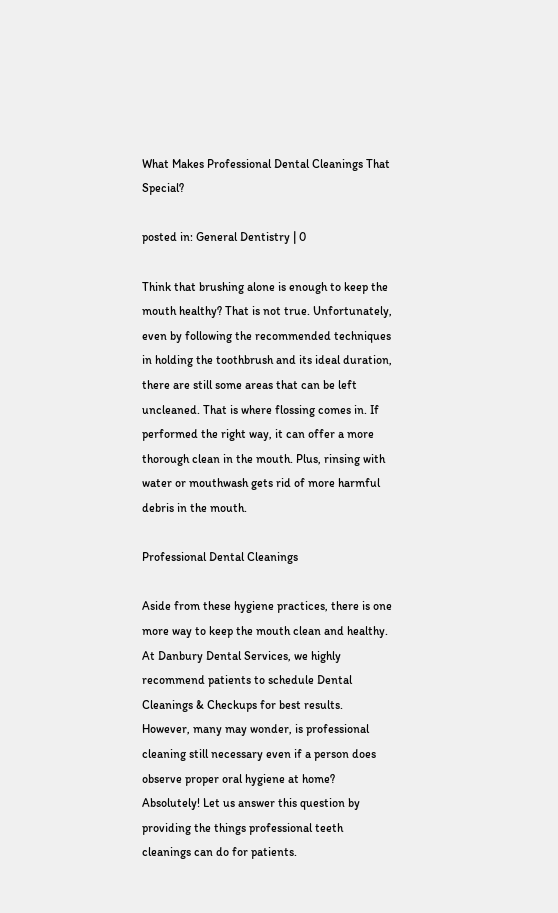What Makes Professional Dental Cleanings That Special?

posted in: General Dentistry | 0

Think that brushing alone is enough to keep the mouth healthy? That is not true. Unfortunately, even by following the recommended techniques in holding the toothbrush and its ideal duration, there are still some areas that can be left uncleaned. That is where flossing comes in. If performed the right way, it can offer a more thorough clean in the mouth. Plus, rinsing with water or mouthwash gets rid of more harmful debris in the mouth.

Professional Dental Cleanings

Aside from these hygiene practices, there is one more way to keep the mouth clean and healthy. At Danbury Dental Services, we highly recommend patients to schedule Dental Cleanings & Checkups for best results. However, many may wonder, is professional cleaning still necessary even if a person does observe proper oral hygiene at home? Absolutely! Let us answer this question by providing the things professional teeth cleanings can do for patients.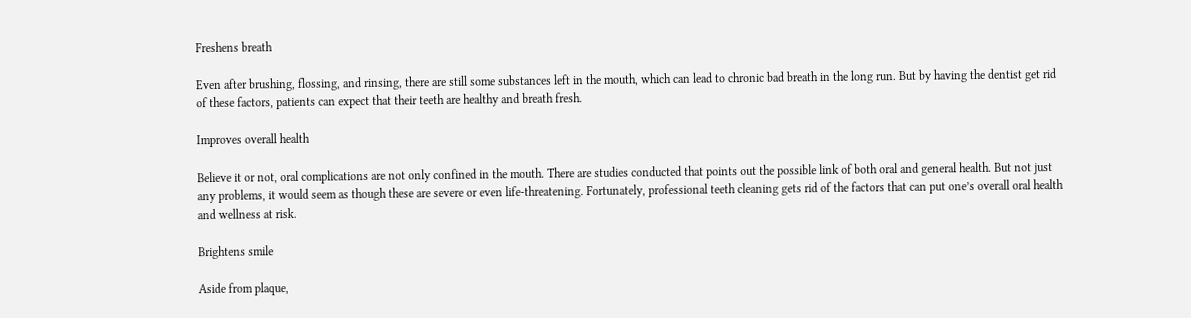Freshens breath

Even after brushing, flossing, and rinsing, there are still some substances left in the mouth, which can lead to chronic bad breath in the long run. But by having the dentist get rid of these factors, patients can expect that their teeth are healthy and breath fresh.

Improves overall health

Believe it or not, oral complications are not only confined in the mouth. There are studies conducted that points out the possible link of both oral and general health. But not just any problems, it would seem as though these are severe or even life-threatening. Fortunately, professional teeth cleaning gets rid of the factors that can put one’s overall oral health and wellness at risk.

Brightens smile

Aside from plaque,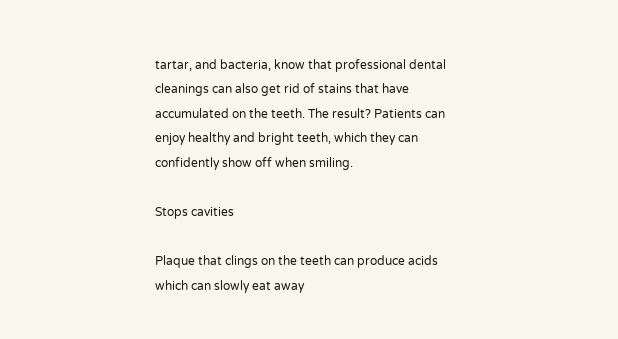tartar, and bacteria, know that professional dental cleanings can also get rid of stains that have accumulated on the teeth. The result? Patients can enjoy healthy and bright teeth, which they can confidently show off when smiling.

Stops cavities

Plaque that clings on the teeth can produce acids which can slowly eat away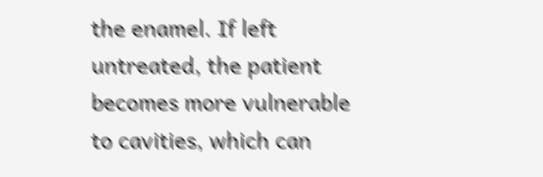the enamel. If left untreated, the patient becomes more vulnerable to cavities, which can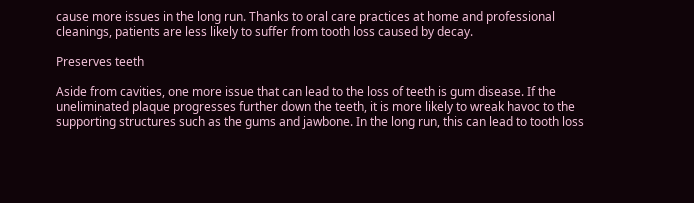cause more issues in the long run. Thanks to oral care practices at home and professional cleanings, patients are less likely to suffer from tooth loss caused by decay.

Preserves teeth

Aside from cavities, one more issue that can lead to the loss of teeth is gum disease. If the uneliminated plaque progresses further down the teeth, it is more likely to wreak havoc to the supporting structures such as the gums and jawbone. In the long run, this can lead to tooth loss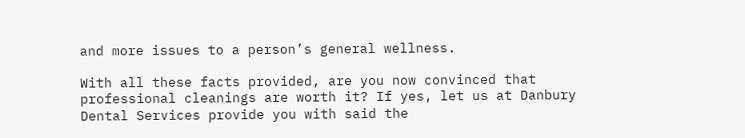and more issues to a person’s general wellness.

With all these facts provided, are you now convinced that professional cleanings are worth it? If yes, let us at Danbury Dental Services provide you with said the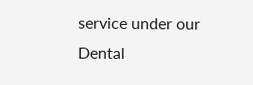service under our Dental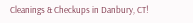Cleanings & Checkups in Danbury, CT!